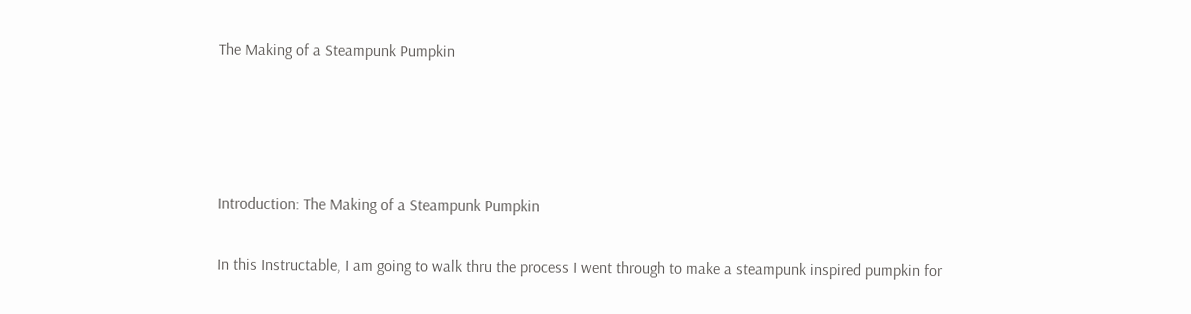The Making of a Steampunk Pumpkin




Introduction: The Making of a Steampunk Pumpkin

In this Instructable, I am going to walk thru the process I went through to make a steampunk inspired pumpkin for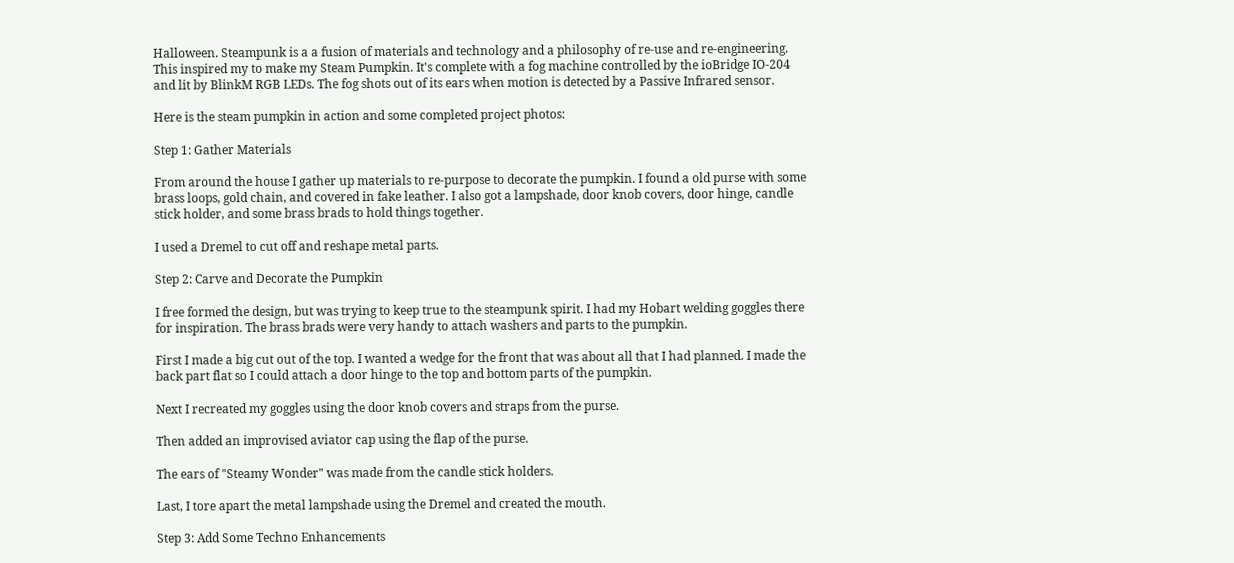Halloween. Steampunk is a a fusion of materials and technology and a philosophy of re-use and re-engineering. This inspired my to make my Steam Pumpkin. It's complete with a fog machine controlled by the ioBridge IO-204 and lit by BlinkM RGB LEDs. The fog shots out of its ears when motion is detected by a Passive Infrared sensor.

Here is the steam pumpkin in action and some completed project photos:

Step 1: Gather Materials

From around the house I gather up materials to re-purpose to decorate the pumpkin. I found a old purse with some brass loops, gold chain, and covered in fake leather. I also got a lampshade, door knob covers, door hinge, candle stick holder, and some brass brads to hold things together.

I used a Dremel to cut off and reshape metal parts.

Step 2: Carve and Decorate the Pumpkin

I free formed the design, but was trying to keep true to the steampunk spirit. I had my Hobart welding goggles there for inspiration. The brass brads were very handy to attach washers and parts to the pumpkin.

First I made a big cut out of the top. I wanted a wedge for the front that was about all that I had planned. I made the back part flat so I could attach a door hinge to the top and bottom parts of the pumpkin.

Next I recreated my goggles using the door knob covers and straps from the purse.

Then added an improvised aviator cap using the flap of the purse.

The ears of "Steamy Wonder" was made from the candle stick holders.

Last, I tore apart the metal lampshade using the Dremel and created the mouth.

Step 3: Add Some Techno Enhancements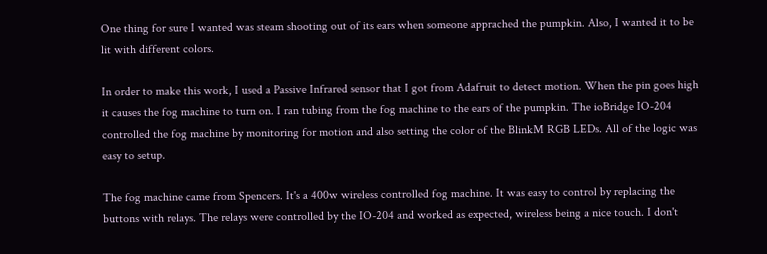One thing for sure I wanted was steam shooting out of its ears when someone apprached the pumpkin. Also, I wanted it to be lit with different colors.

In order to make this work, I used a Passive Infrared sensor that I got from Adafruit to detect motion. When the pin goes high it causes the fog machine to turn on. I ran tubing from the fog machine to the ears of the pumpkin. The ioBridge IO-204 controlled the fog machine by monitoring for motion and also setting the color of the BlinkM RGB LEDs. All of the logic was easy to setup.

The fog machine came from Spencers. It's a 400w wireless controlled fog machine. It was easy to control by replacing the buttons with relays. The relays were controlled by the IO-204 and worked as expected, wireless being a nice touch. I don't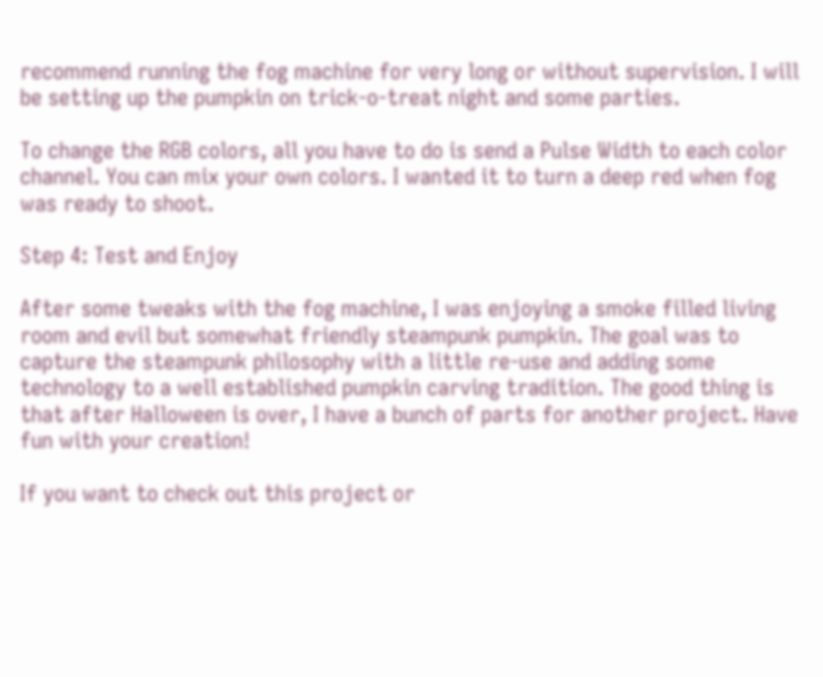recommend running the fog machine for very long or without supervision. I will be setting up the pumpkin on trick-o-treat night and some parties.

To change the RGB colors, all you have to do is send a Pulse Width to each color channel. You can mix your own colors. I wanted it to turn a deep red when fog was ready to shoot.

Step 4: Test and Enjoy

After some tweaks with the fog machine, I was enjoying a smoke filled living room and evil but somewhat friendly steampunk pumpkin. The goal was to capture the steampunk philosophy with a little re-use and adding some technology to a well established pumpkin carving tradition. The good thing is that after Halloween is over, I have a bunch of parts for another project. Have fun with your creation!

If you want to check out this project or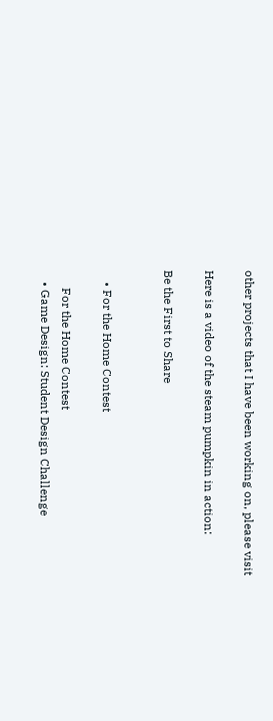other projects that I have been working on, please visit

Here is a video of the steam pumpkin in action:

Be the First to Share


    • For the Home Contest

      For the Home Contest
    • Game Design: Student Design Challenge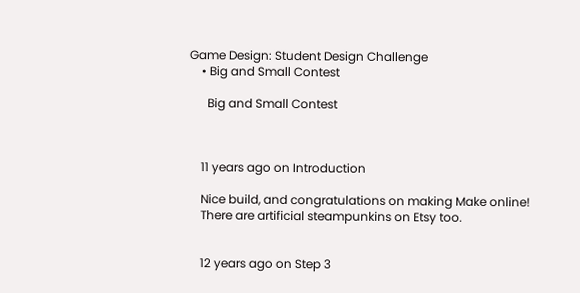Game Design: Student Design Challenge
    • Big and Small Contest

      Big and Small Contest



    11 years ago on Introduction

    Nice build, and congratulations on making Make online!
    There are artificial steampunkins on Etsy too.


    12 years ago on Step 3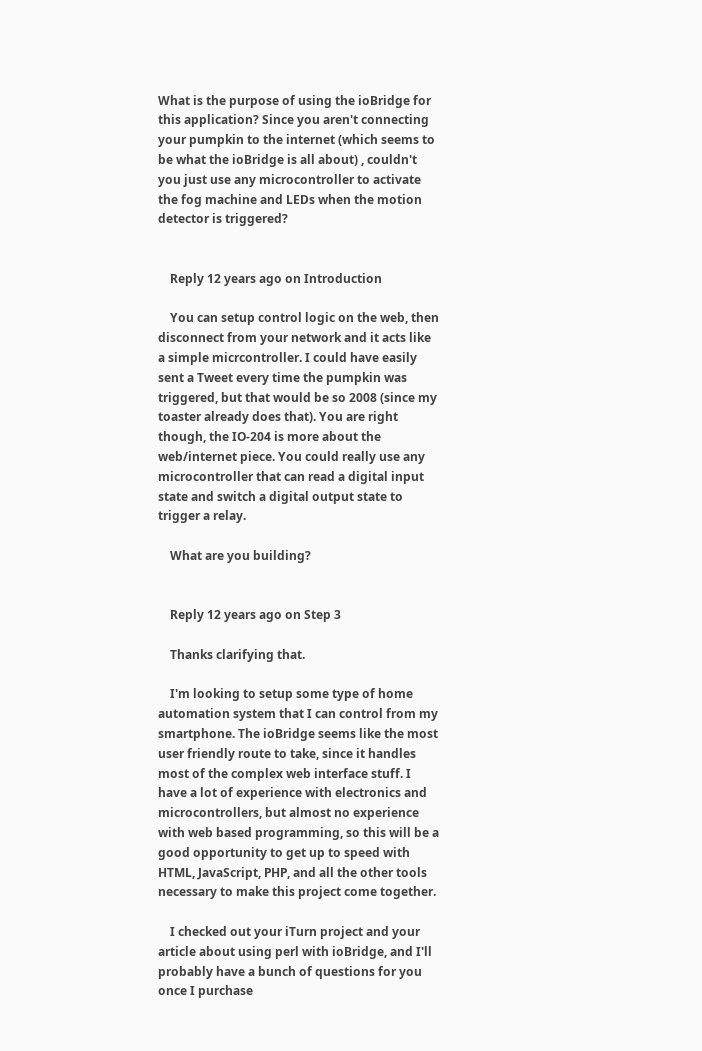What is the purpose of using the ioBridge for this application? Since you aren't connecting your pumpkin to the internet (which seems to be what the ioBridge is all about) , couldn't you just use any microcontroller to activate the fog machine and LEDs when the motion detector is triggered?


    Reply 12 years ago on Introduction

    You can setup control logic on the web, then disconnect from your network and it acts like a simple micrcontroller. I could have easily sent a Tweet every time the pumpkin was triggered, but that would be so 2008 (since my toaster already does that). You are right though, the IO-204 is more about the web/internet piece. You could really use any microcontroller that can read a digital input state and switch a digital output state to trigger a relay.

    What are you building?


    Reply 12 years ago on Step 3

    Thanks clarifying that.

    I'm looking to setup some type of home automation system that I can control from my smartphone. The ioBridge seems like the most user friendly route to take, since it handles most of the complex web interface stuff. I have a lot of experience with electronics and microcontrollers, but almost no experience with web based programming, so this will be a good opportunity to get up to speed with HTML, JavaScript, PHP, and all the other tools necessary to make this project come together.

    I checked out your iTurn project and your article about using perl with ioBridge, and I'll probably have a bunch of questions for you once I purchase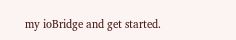my ioBridge and get started.